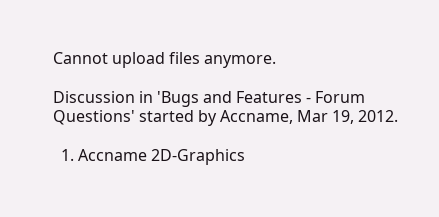Cannot upload files anymore.

Discussion in 'Bugs and Features - Forum Questions' started by Accname, Mar 19, 2012.

  1. Accname 2D-Graphics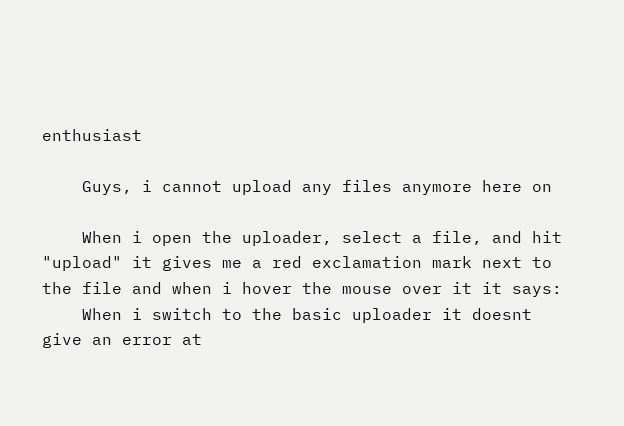enthusiast

    Guys, i cannot upload any files anymore here on

    When i open the uploader, select a file, and hit "upload" it gives me a red exclamation mark next to the file and when i hover the mouse over it it says:
    When i switch to the basic uploader it doesnt give an error at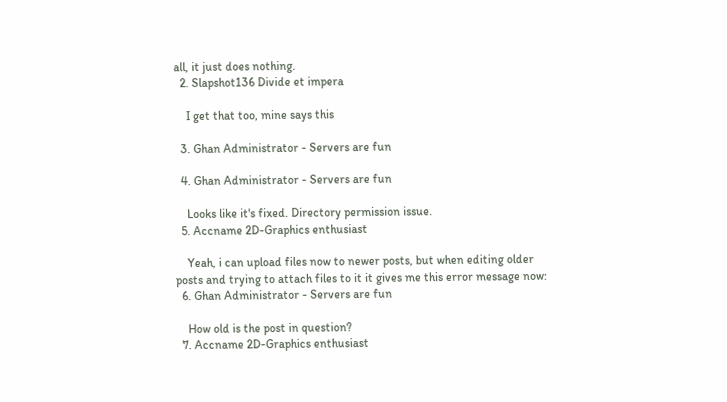all, it just does nothing.
  2. Slapshot136 Divide et impera

    I get that too, mine says this

  3. Ghan Administrator - Servers are fun

  4. Ghan Administrator - Servers are fun

    Looks like it's fixed. Directory permission issue.
  5. Accname 2D-Graphics enthusiast

    Yeah, i can upload files now to newer posts, but when editing older posts and trying to attach files to it it gives me this error message now:
  6. Ghan Administrator - Servers are fun

    How old is the post in question?
  7. Accname 2D-Graphics enthusiast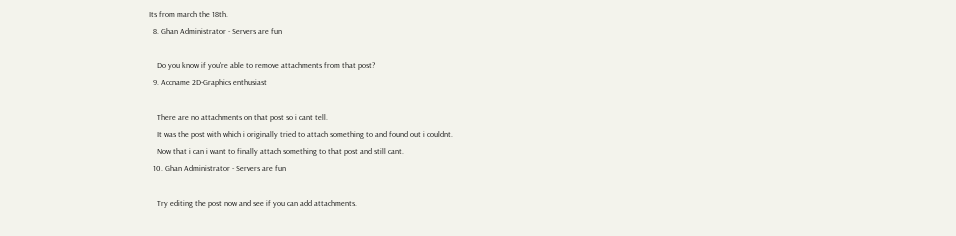Its from march the 18th.
  8. Ghan Administrator - Servers are fun

    Do you know if you're able to remove attachments from that post?
  9. Accname 2D-Graphics enthusiast

    There are no attachments on that post so i cant tell.
    It was the post with which i originally tried to attach something to and found out i couldnt.
    Now that i can i want to finally attach something to that post and still cant.
  10. Ghan Administrator - Servers are fun

    Try editing the post now and see if you can add attachments.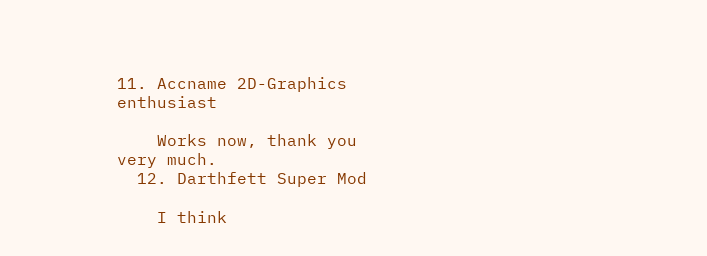11. Accname 2D-Graphics enthusiast

    Works now, thank you very much.
  12. Darthfett Super Mod

    I think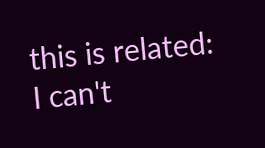this is related: I can't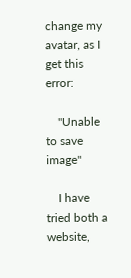change my avatar, as I get this error:

    "Unable to save image"

    I have tried both a website,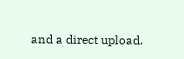and a direct upload.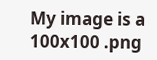My image is a 100x100 .png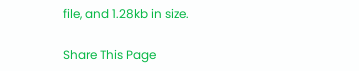file, and 1.28kb in size.

Share This Page